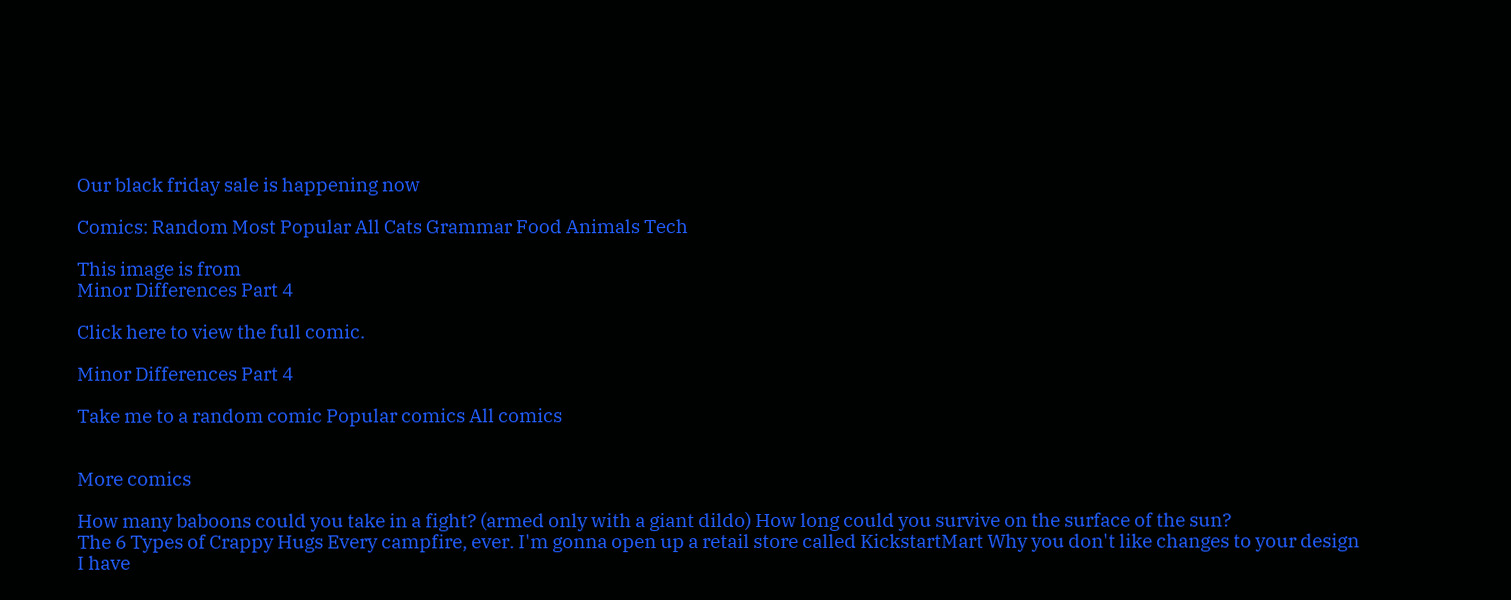Our black friday sale is happening now

Comics: Random Most Popular All Cats Grammar Food Animals Tech

This image is from
Minor Differences Part 4

Click here to view the full comic.

Minor Differences Part 4

Take me to a random comic Popular comics All comics


More comics

How many baboons could you take in a fight? (armed only with a giant dildo) How long could you survive on the surface of the sun?
The 6 Types of Crappy Hugs Every campfire, ever. I'm gonna open up a retail store called KickstartMart Why you don't like changes to your design
I have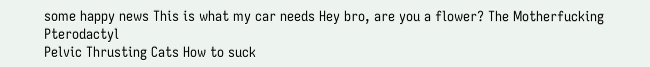some happy news This is what my car needs Hey bro, are you a flower? The Motherfucking Pterodactyl
Pelvic Thrusting Cats How to suck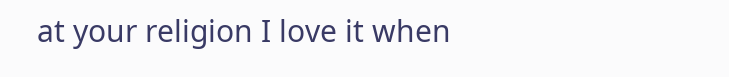at your religion I love it when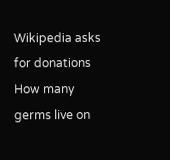Wikipedia asks for donations How many germs live on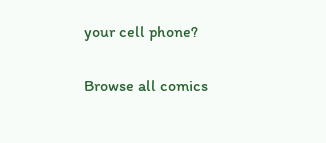your cell phone?

Browse all comics